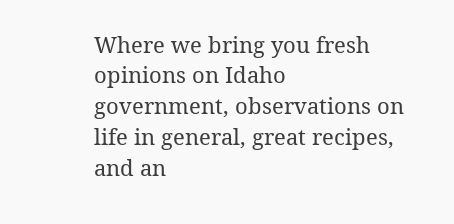Where we bring you fresh opinions on Idaho government, observations on life in general, great recipes, and an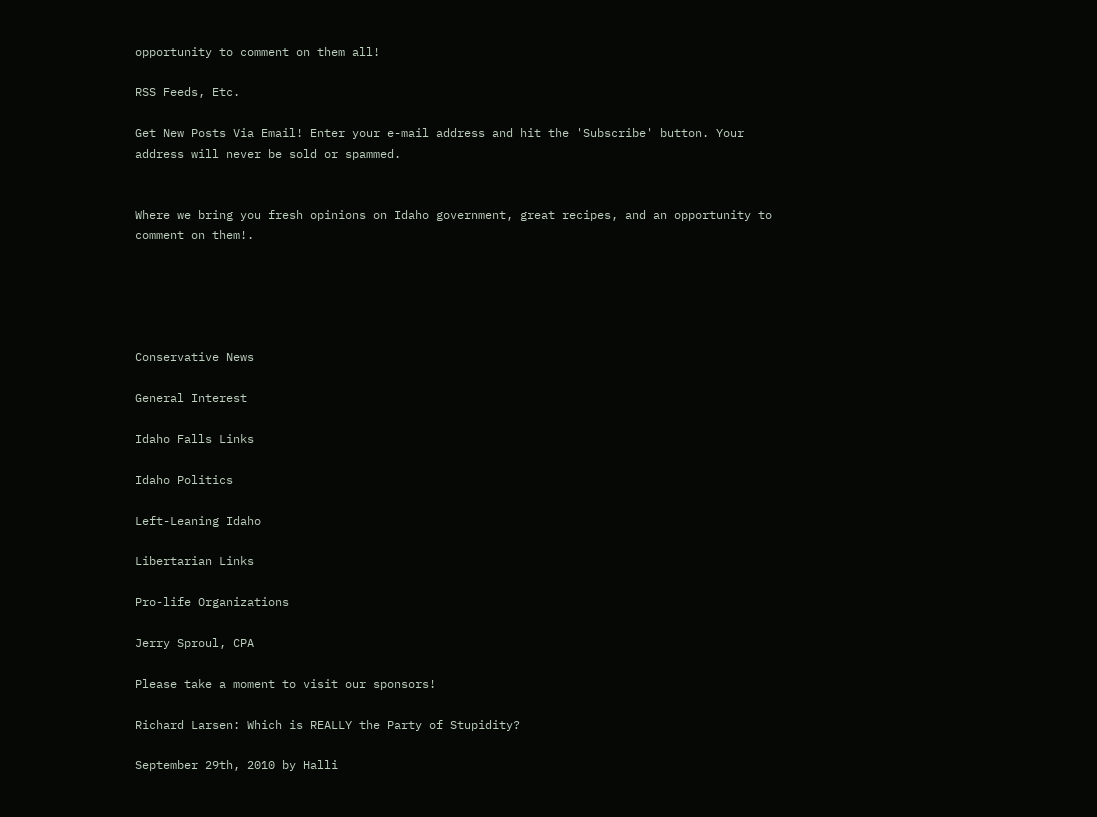opportunity to comment on them all!

RSS Feeds, Etc.

Get New Posts Via Email! Enter your e-mail address and hit the 'Subscribe' button. Your address will never be sold or spammed.


Where we bring you fresh opinions on Idaho government, great recipes, and an opportunity to comment on them!.





Conservative News

General Interest

Idaho Falls Links

Idaho Politics

Left-Leaning Idaho

Libertarian Links

Pro-life Organizations

Jerry Sproul, CPA

Please take a moment to visit our sponsors!

Richard Larsen: Which is REALLY the Party of Stupidity?

September 29th, 2010 by Halli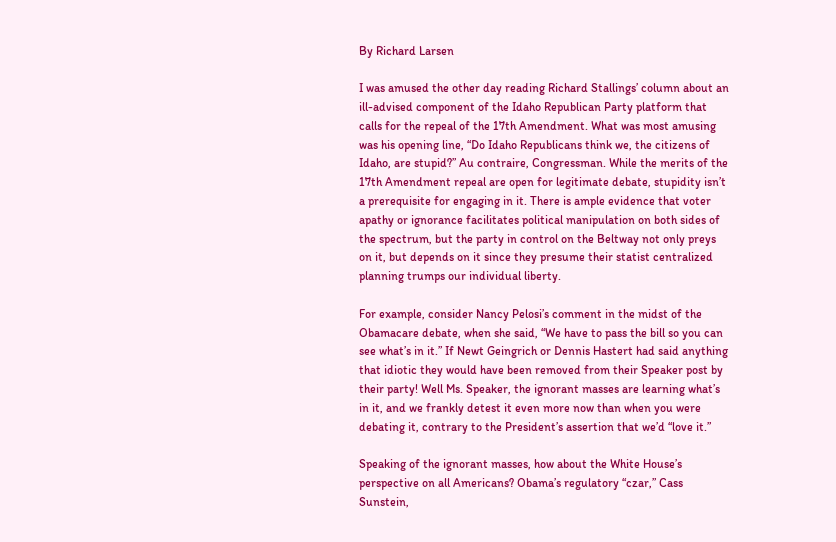By Richard Larsen

I was amused the other day reading Richard Stallings’ column about an ill-advised component of the Idaho Republican Party platform that calls for the repeal of the 17th Amendment. What was most amusing was his opening line, “Do Idaho Republicans think we, the citizens of Idaho, are stupid?” Au contraire, Congressman. While the merits of the 17th Amendment repeal are open for legitimate debate, stupidity isn’t a prerequisite for engaging in it. There is ample evidence that voter apathy or ignorance facilitates political manipulation on both sides of the spectrum, but the party in control on the Beltway not only preys on it, but depends on it since they presume their statist centralized planning trumps our individual liberty.

For example, consider Nancy Pelosi’s comment in the midst of the Obamacare debate, when she said, “We have to pass the bill so you can see what’s in it.” If Newt Geingrich or Dennis Hastert had said anything that idiotic they would have been removed from their Speaker post by their party! Well Ms. Speaker, the ignorant masses are learning what’s in it, and we frankly detest it even more now than when you were debating it, contrary to the President’s assertion that we’d “love it.”

Speaking of the ignorant masses, how about the White House’s perspective on all Americans? Obama’s regulatory “czar,” Cass Sunstein,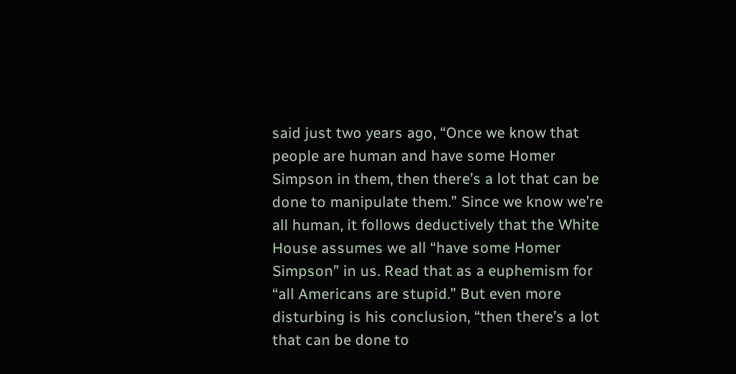said just two years ago, “Once we know that people are human and have some Homer Simpson in them, then there’s a lot that can be done to manipulate them.” Since we know we’re all human, it follows deductively that the White House assumes we all “have some Homer Simpson” in us. Read that as a euphemism for “all Americans are stupid.” But even more disturbing is his conclusion, “then there’s a lot that can be done to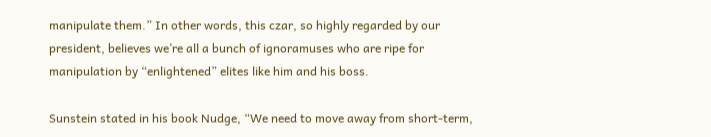manipulate them.” In other words, this czar, so highly regarded by our president, believes we’re all a bunch of ignoramuses who are ripe for manipulation by “enlightened” elites like him and his boss.

Sunstein stated in his book Nudge, “We need to move away from short-term,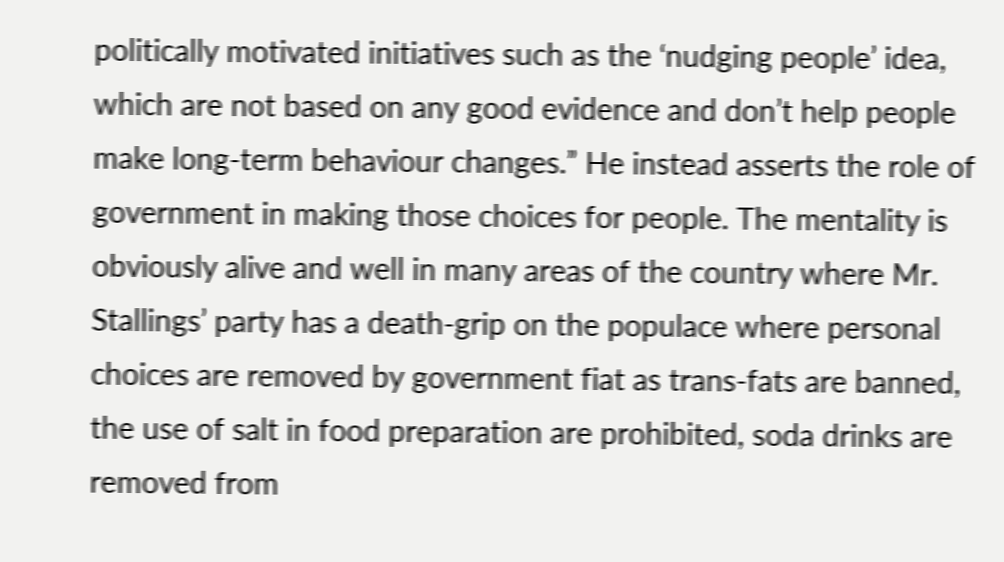politically motivated initiatives such as the ‘nudging people’ idea, which are not based on any good evidence and don’t help people make long-term behaviour changes.” He instead asserts the role of government in making those choices for people. The mentality is obviously alive and well in many areas of the country where Mr. Stallings’ party has a death-grip on the populace where personal choices are removed by government fiat as trans-fats are banned, the use of salt in food preparation are prohibited, soda drinks are removed from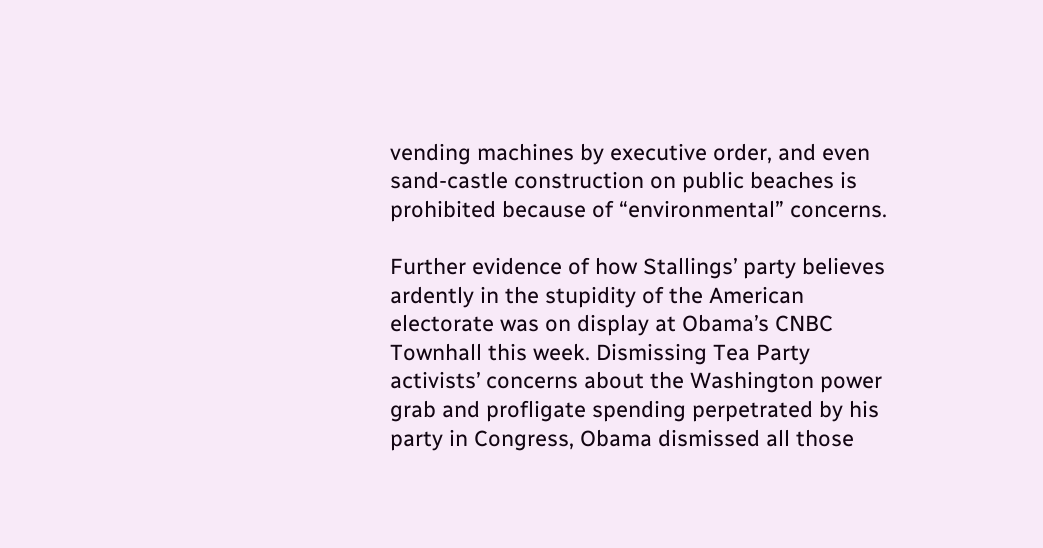vending machines by executive order, and even sand-castle construction on public beaches is prohibited because of “environmental” concerns.

Further evidence of how Stallings’ party believes ardently in the stupidity of the American electorate was on display at Obama’s CNBC Townhall this week. Dismissing Tea Party activists’ concerns about the Washington power grab and profligate spending perpetrated by his party in Congress, Obama dismissed all those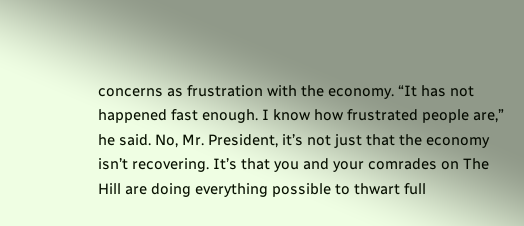concerns as frustration with the economy. “It has not happened fast enough. I know how frustrated people are,” he said. No, Mr. President, it’s not just that the economy isn’t recovering. It’s that you and your comrades on The Hill are doing everything possible to thwart full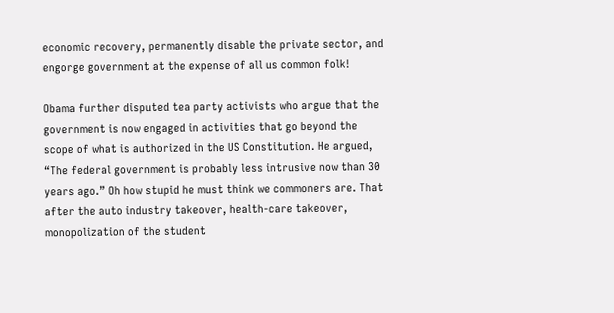economic recovery, permanently disable the private sector, and engorge government at the expense of all us common folk!

Obama further disputed tea party activists who argue that the government is now engaged in activities that go beyond the scope of what is authorized in the US Constitution. He argued, “The federal government is probably less intrusive now than 30 years ago.” Oh how stupid he must think we commoners are. That after the auto industry takeover, health-care takeover, monopolization of the student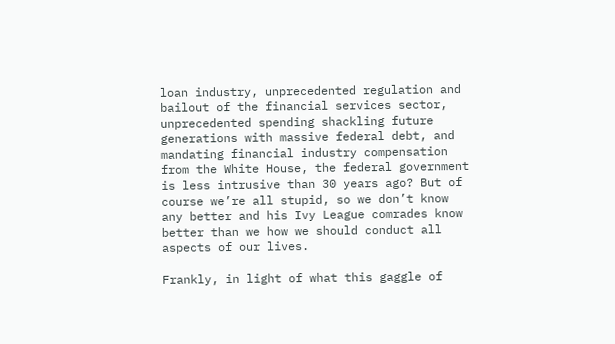loan industry, unprecedented regulation and bailout of the financial services sector, unprecedented spending shackling future generations with massive federal debt, and mandating financial industry compensation from the White House, the federal government is less intrusive than 30 years ago? But of course we’re all stupid, so we don’t know any better and his Ivy League comrades know better than we how we should conduct all aspects of our lives.

Frankly, in light of what this gaggle of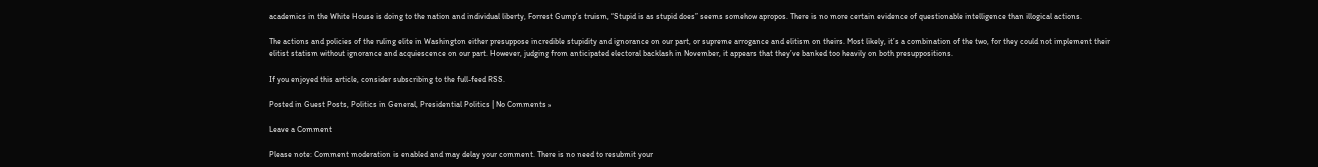academics in the White House is doing to the nation and individual liberty, Forrest Gump’s truism, “Stupid is as stupid does” seems somehow apropos. There is no more certain evidence of questionable intelligence than illogical actions.

The actions and policies of the ruling elite in Washington either presuppose incredible stupidity and ignorance on our part, or supreme arrogance and elitism on theirs. Most likely, it’s a combination of the two, for they could not implement their elitist statism without ignorance and acquiescence on our part. However, judging from anticipated electoral backlash in November, it appears that they’ve banked too heavily on both presuppositions.

If you enjoyed this article, consider subscribing to the full-feed RSS.

Posted in Guest Posts, Politics in General, Presidential Politics | No Comments »

Leave a Comment

Please note: Comment moderation is enabled and may delay your comment. There is no need to resubmit your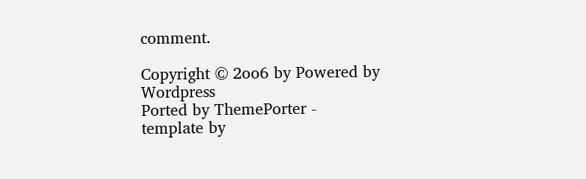comment.

Copyright © 2oo6 by Powered by Wordpress
Ported by ThemePorter - template by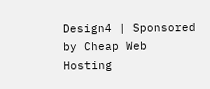Design4 | Sponsored by Cheap Web Hosting